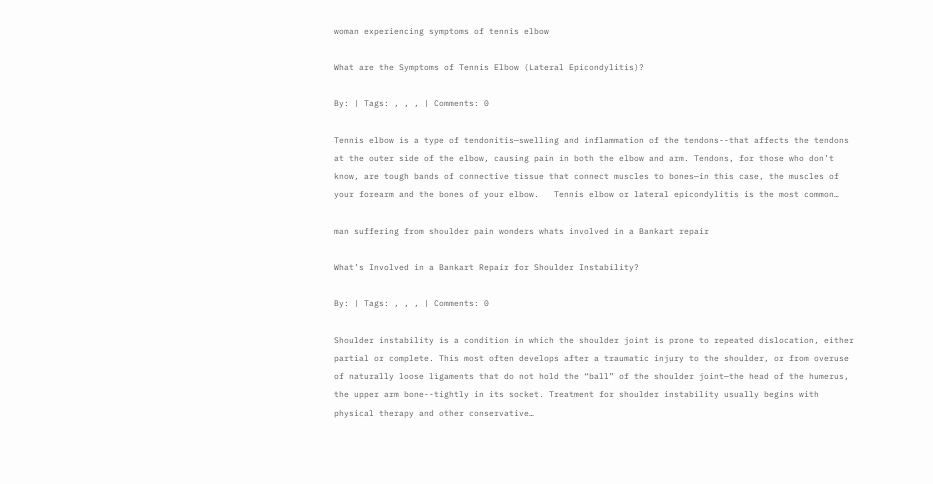woman experiencing symptoms of tennis elbow

What are the Symptoms of Tennis Elbow (Lateral Epicondylitis)?

By: | Tags: , , , | Comments: 0

Tennis elbow is a type of tendonitis—swelling and inflammation of the tendons--that affects the tendons at the outer side of the elbow, causing pain in both the elbow and arm. Tendons, for those who don’t know, are tough bands of connective tissue that connect muscles to bones—in this case, the muscles of your forearm and the bones of your elbow.   Tennis elbow or lateral epicondylitis is the most common…

man suffering from shoulder pain wonders whats involved in a Bankart repair

What’s Involved in a Bankart Repair for Shoulder Instability?

By: | Tags: , , , | Comments: 0

Shoulder instability is a condition in which the shoulder joint is prone to repeated dislocation, either partial or complete. This most often develops after a traumatic injury to the shoulder, or from overuse of naturally loose ligaments that do not hold the “ball” of the shoulder joint—the head of the humerus, the upper arm bone--tightly in its socket. Treatment for shoulder instability usually begins with physical therapy and other conservative…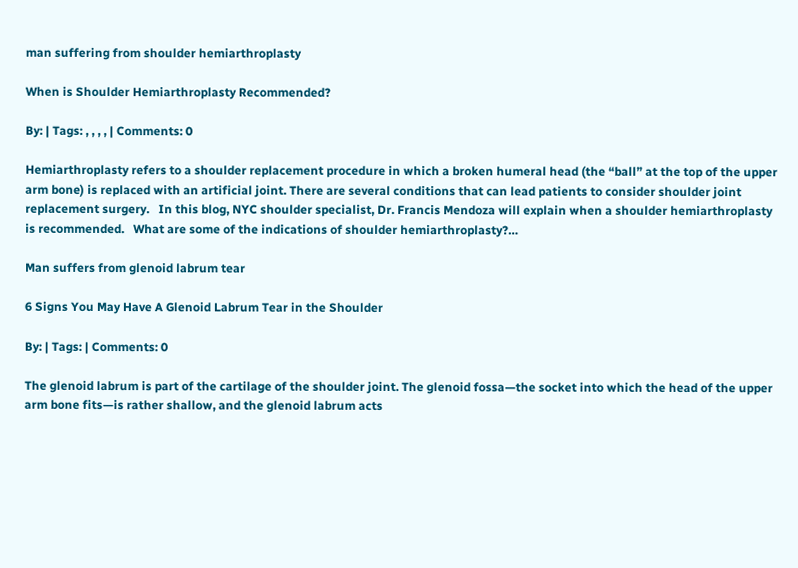man suffering from shoulder hemiarthroplasty

When is Shoulder Hemiarthroplasty Recommended?

By: | Tags: , , , , | Comments: 0

Hemiarthroplasty refers to a shoulder replacement procedure in which a broken humeral head (the “ball” at the top of the upper arm bone) is replaced with an artificial joint. There are several conditions that can lead patients to consider shoulder joint replacement surgery.   In this blog, NYC shoulder specialist, Dr. Francis Mendoza will explain when a shoulder hemiarthroplasty is recommended.   What are some of the indications of shoulder hemiarthroplasty?…

Man suffers from glenoid labrum tear

6 Signs You May Have A Glenoid Labrum Tear in the Shoulder

By: | Tags: | Comments: 0

The glenoid labrum is part of the cartilage of the shoulder joint. The glenoid fossa—the socket into which the head of the upper arm bone fits—is rather shallow, and the glenoid labrum acts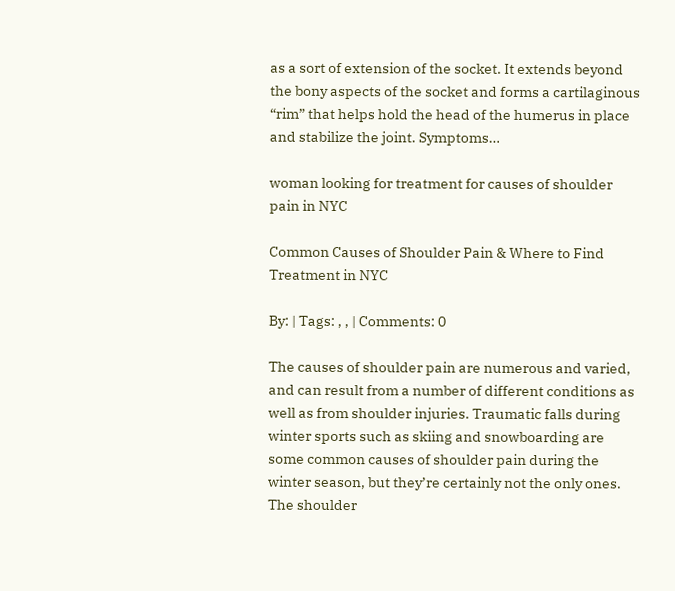as a sort of extension of the socket. It extends beyond the bony aspects of the socket and forms a cartilaginous “rim” that helps hold the head of the humerus in place and stabilize the joint. Symptoms…

woman looking for treatment for causes of shoulder pain in NYC

Common Causes of Shoulder Pain & Where to Find Treatment in NYC

By: | Tags: , , | Comments: 0

The causes of shoulder pain are numerous and varied, and can result from a number of different conditions as well as from shoulder injuries. Traumatic falls during winter sports such as skiing and snowboarding are some common causes of shoulder pain during the winter season, but they’re certainly not the only ones. The shoulder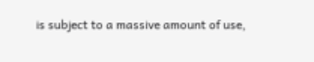is subject to a massive amount of use,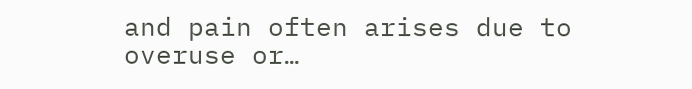and pain often arises due to overuse or…